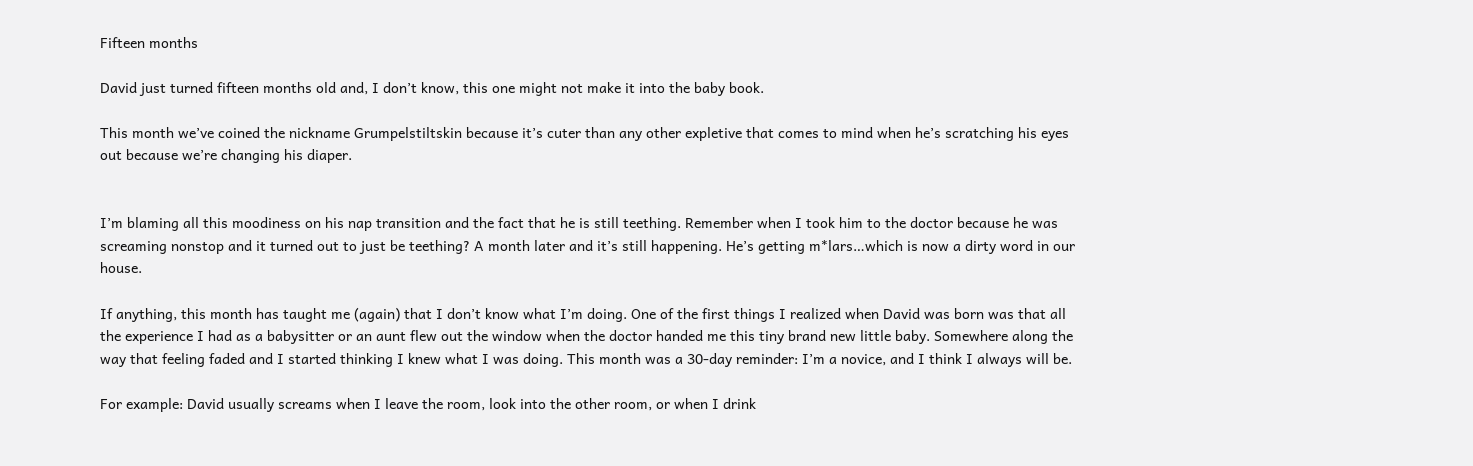Fifteen months

David just turned fifteen months old and, I don’t know, this one might not make it into the baby book.

This month we’ve coined the nickname Grumpelstiltskin because it’s cuter than any other expletive that comes to mind when he’s scratching his eyes out because we’re changing his diaper.


I’m blaming all this moodiness on his nap transition and the fact that he is still teething. Remember when I took him to the doctor because he was screaming nonstop and it turned out to just be teething? A month later and it’s still happening. He’s getting m*lars…which is now a dirty word in our house.

If anything, this month has taught me (again) that I don’t know what I’m doing. One of the first things I realized when David was born was that all the experience I had as a babysitter or an aunt flew out the window when the doctor handed me this tiny brand new little baby. Somewhere along the way that feeling faded and I started thinking I knew what I was doing. This month was a 30-day reminder: I’m a novice, and I think I always will be.

For example: David usually screams when I leave the room, look into the other room, or when I drink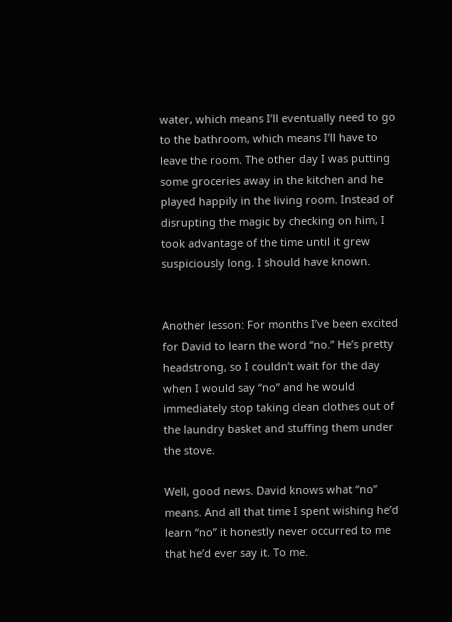water, which means I’ll eventually need to go to the bathroom, which means I’ll have to leave the room. The other day I was putting some groceries away in the kitchen and he played happily in the living room. Instead of disrupting the magic by checking on him, I took advantage of the time until it grew suspiciously long. I should have known.


Another lesson: For months I’ve been excited for David to learn the word “no.” He’s pretty headstrong, so I couldn’t wait for the day when I would say “no” and he would immediately stop taking clean clothes out of the laundry basket and stuffing them under the stove.

Well, good news. David knows what “no” means. And all that time I spent wishing he’d learn “no” it honestly never occurred to me that he’d ever say it. To me.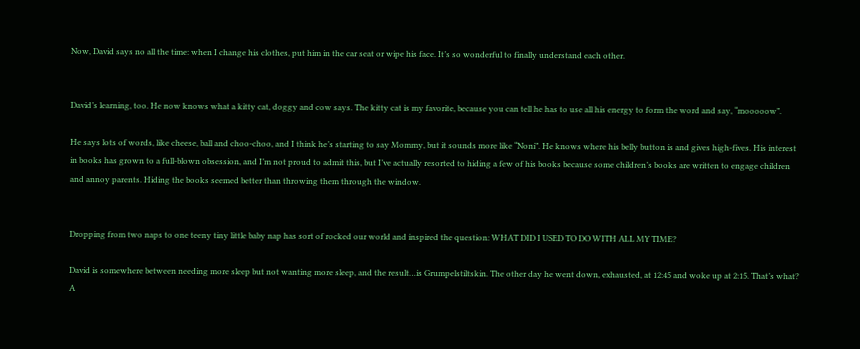Now, David says no all the time: when I change his clothes, put him in the car seat or wipe his face. It’s so wonderful to finally understand each other.


David’s learning, too. He now knows what a kitty cat, doggy and cow says. The kitty cat is my favorite, because you can tell he has to use all his energy to form the word and say, “mooooow”.

He says lots of words, like cheese, ball and choo-choo, and I think he’s starting to say Mommy, but it sounds more like “Noni”. He knows where his belly button is and gives high-fives. His interest in books has grown to a full-blown obsession, and I’m not proud to admit this, but I’ve actually resorted to hiding a few of his books because some children’s books are written to engage children and annoy parents. Hiding the books seemed better than throwing them through the window.


Dropping from two naps to one teeny tiny little baby nap has sort of rocked our world and inspired the question: WHAT DID I USED TO DO WITH ALL MY TIME?

David is somewhere between needing more sleep but not wanting more sleep, and the result…is Grumpelstiltskin. The other day he went down, exhausted, at 12:45 and woke up at 2:15. That’s what? A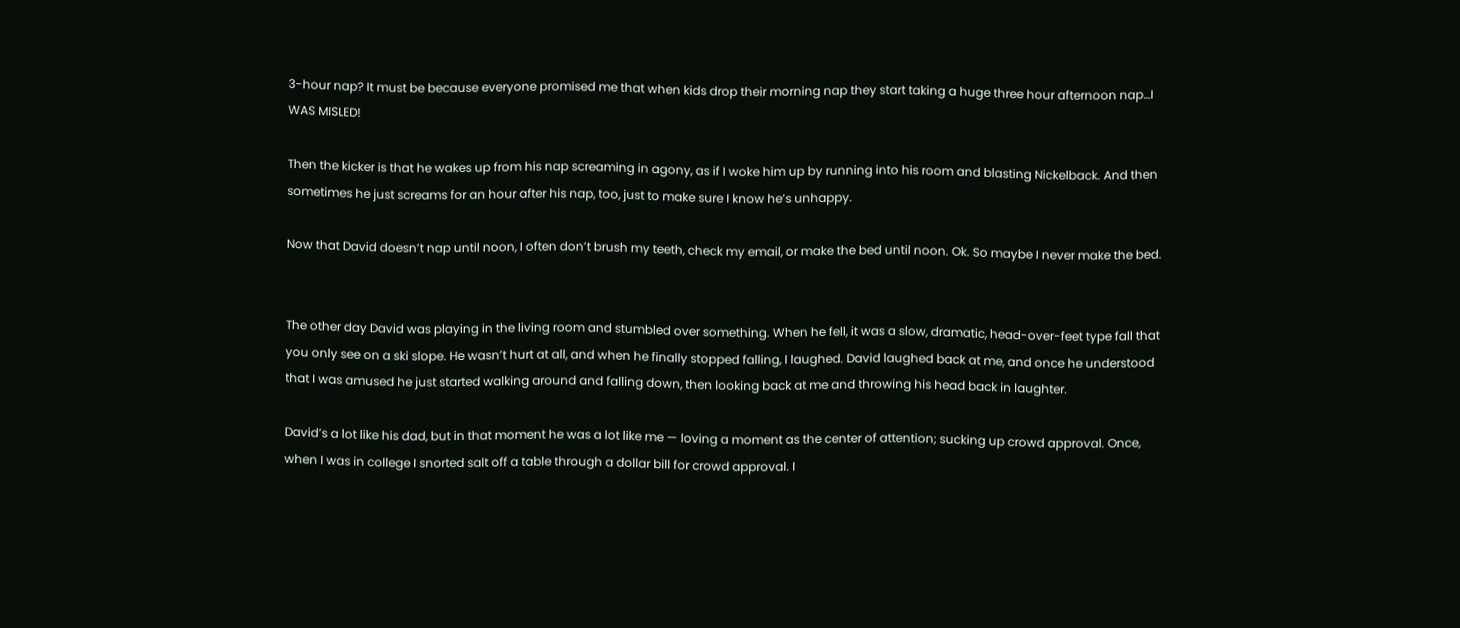3-hour nap? It must be because everyone promised me that when kids drop their morning nap they start taking a huge three hour afternoon nap…I WAS MISLED!

Then the kicker is that he wakes up from his nap screaming in agony, as if I woke him up by running into his room and blasting Nickelback. And then sometimes he just screams for an hour after his nap, too, just to make sure I know he’s unhappy.

Now that David doesn’t nap until noon, I often don’t brush my teeth, check my email, or make the bed until noon. Ok. So maybe I never make the bed.


The other day David was playing in the living room and stumbled over something. When he fell, it was a slow, dramatic, head-over-feet type fall that you only see on a ski slope. He wasn’t hurt at all, and when he finally stopped falling, I laughed. David laughed back at me, and once he understood that I was amused he just started walking around and falling down, then looking back at me and throwing his head back in laughter.

David’s a lot like his dad, but in that moment he was a lot like me — loving a moment as the center of attention; sucking up crowd approval. Once, when I was in college I snorted salt off a table through a dollar bill for crowd approval. I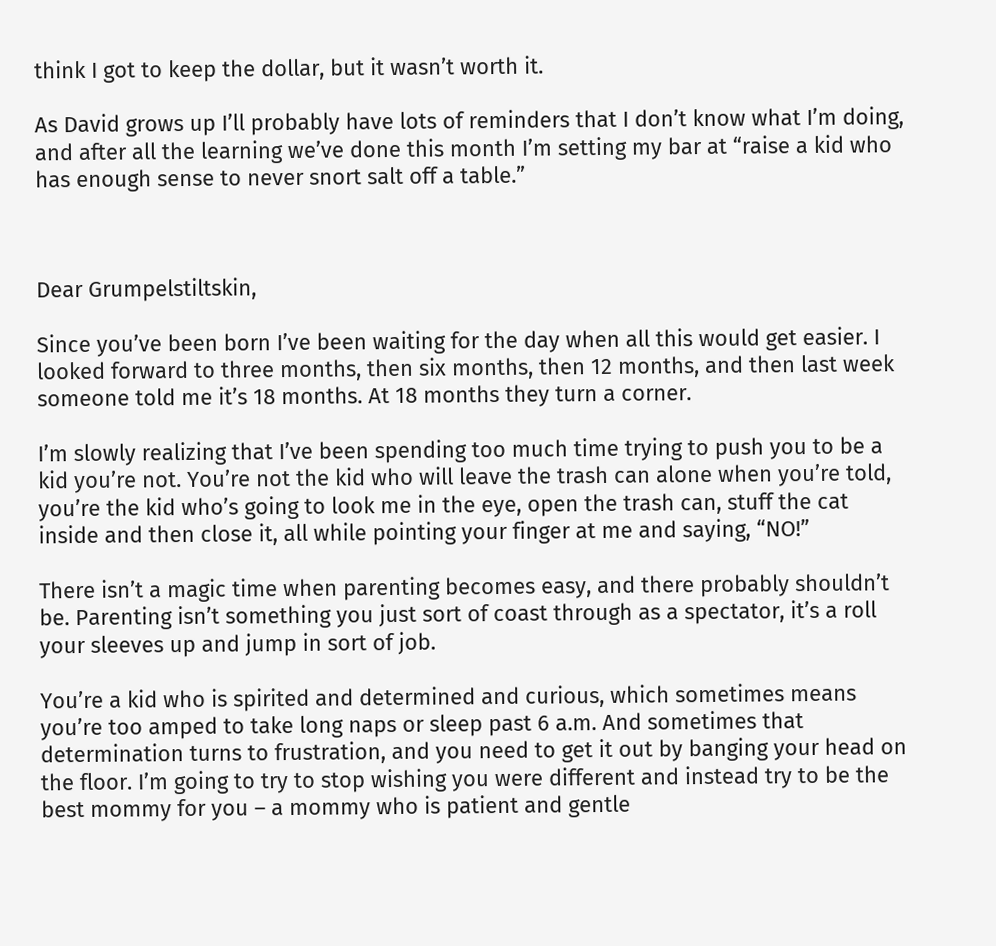think I got to keep the dollar, but it wasn’t worth it.

As David grows up I’ll probably have lots of reminders that I don’t know what I’m doing, and after all the learning we’ve done this month I’m setting my bar at “raise a kid who has enough sense to never snort salt off a table.”



Dear Grumpelstiltskin,

Since you’ve been born I’ve been waiting for the day when all this would get easier. I looked forward to three months, then six months, then 12 months, and then last week someone told me it’s 18 months. At 18 months they turn a corner.

I’m slowly realizing that I’ve been spending too much time trying to push you to be a kid you’re not. You’re not the kid who will leave the trash can alone when you’re told, you’re the kid who’s going to look me in the eye, open the trash can, stuff the cat inside and then close it, all while pointing your finger at me and saying, “NO!”

There isn’t a magic time when parenting becomes easy, and there probably shouldn’t be. Parenting isn’t something you just sort of coast through as a spectator, it’s a roll your sleeves up and jump in sort of job.

You’re a kid who is spirited and determined and curious, which sometimes means you’re too amped to take long naps or sleep past 6 a.m. And sometimes that determination turns to frustration, and you need to get it out by banging your head on the floor. I’m going to try to stop wishing you were different and instead try to be the best mommy for you – a mommy who is patient and gentle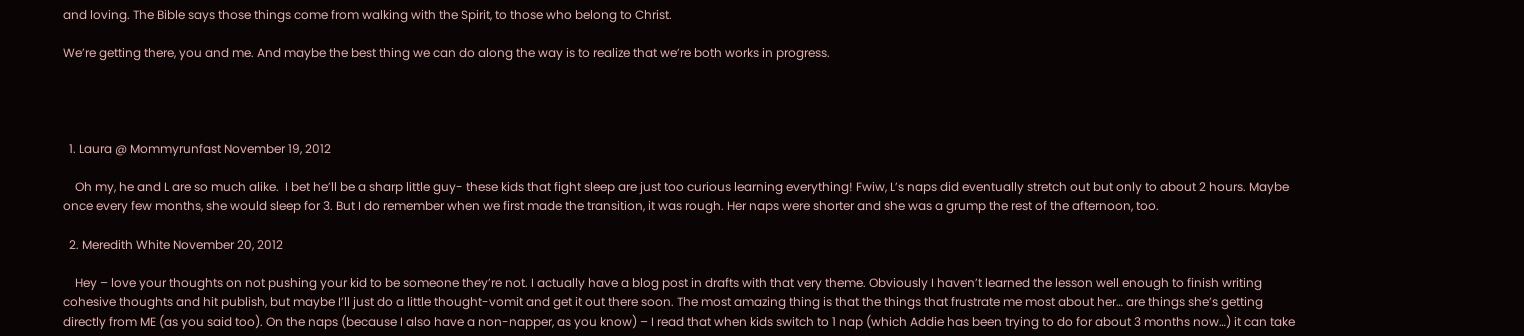and loving. The Bible says those things come from walking with the Spirit, to those who belong to Christ.

We’re getting there, you and me. And maybe the best thing we can do along the way is to realize that we’re both works in progress.




  1. Laura @ Mommyrunfast November 19, 2012

    Oh my, he and L are so much alike.  I bet he’ll be a sharp little guy- these kids that fight sleep are just too curious learning everything! Fwiw, L’s naps did eventually stretch out but only to about 2 hours. Maybe once every few months, she would sleep for 3. But I do remember when we first made the transition, it was rough. Her naps were shorter and she was a grump the rest of the afternoon, too.

  2. Meredith White November 20, 2012

    Hey – love your thoughts on not pushing your kid to be someone they’re not. I actually have a blog post in drafts with that very theme. Obviously I haven’t learned the lesson well enough to finish writing cohesive thoughts and hit publish, but maybe I’ll just do a little thought-vomit and get it out there soon. The most amazing thing is that the things that frustrate me most about her… are things she’s getting directly from ME (as you said too). On the naps (because I also have a non-napper, as you know) – I read that when kids switch to 1 nap (which Addie has been trying to do for about 3 months now…) it can take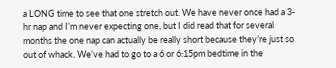a LONG time to see that one stretch out. We have never once had a 3-hr nap and I’m never expecting one, but I did read that for several months the one nap can actually be really short because they’re just so out of whack. We’ve had to go to a 6 or 6:15pm bedtime in the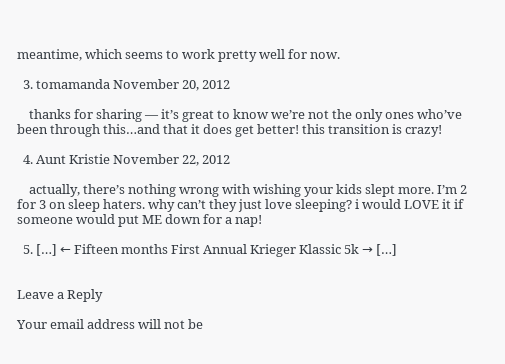meantime, which seems to work pretty well for now.

  3. tomamanda November 20, 2012

    thanks for sharing — it’s great to know we’re not the only ones who’ve been through this…and that it does get better! this transition is crazy!

  4. Aunt Kristie November 22, 2012

    actually, there’s nothing wrong with wishing your kids slept more. I’m 2 for 3 on sleep haters. why can’t they just love sleeping? i would LOVE it if someone would put ME down for a nap!

  5. […] ← Fifteen months First Annual Krieger Klassic 5k → […]


Leave a Reply

Your email address will not be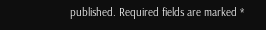published. Required fields are marked *